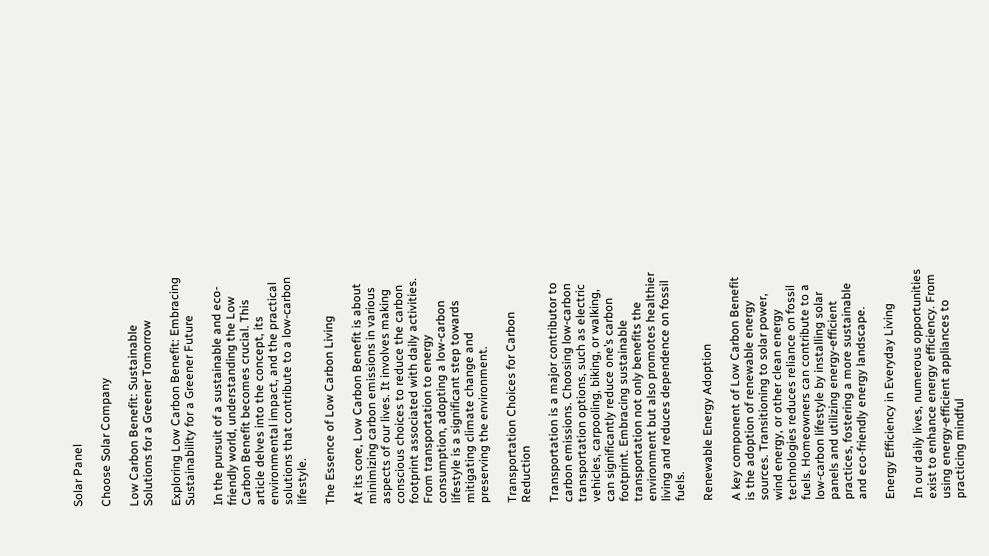Solar Panel

Choose Solar Company

Low Carbon Benefit: Sustainable Solutions for a Greener Tomorrow

Exploring Low Carbon Benefit: Embracing Sustainability for a Greener Future

In the pursuit of a sustainable and eco-friendly world, understanding the Low Carbon Benefit becomes crucial. This article delves into the concept, its environmental impact, and the practical solutions that contribute to a low-carbon lifestyle.

The Essence of Low Carbon Living

At its core, Low Carbon Benefit is about minimizing carbon emissions in various aspects of our lives. It involves making conscious choices to reduce the carbon footprint associated with daily activities. From transportation to energy consumption, adopting a low-carbon lifestyle is a significant step towards mitigating climate change and preserving the environment.

Transportation Choices for Carbon Reduction

Transportation is a major contributor to carbon emissions. Choosing low-carbon transportation options, such as electric vehicles, carpooling, biking, or walking, can significantly reduce one’s carbon footprint. Embracing sustainable transportation not only benefits the environment but also promotes healthier living and reduces dependence on fossil fuels.

Renewable Energy Adoption

A key component of Low Carbon Benefit is the adoption of renewable energy sources. Transitioning to solar power, wind energy, or other clean energy technologies reduces reliance on fossil fuels. Homeowners can contribute to a low-carbon lifestyle by installing solar panels and utilizing energy-efficient practices, fostering a more sustainable and eco-friendly energy landscape.

Energy Efficiency in Everyday Living

In our daily lives, numerous opportunities exist to enhance energy efficiency. From using energy-efficient appliances to practicing mindful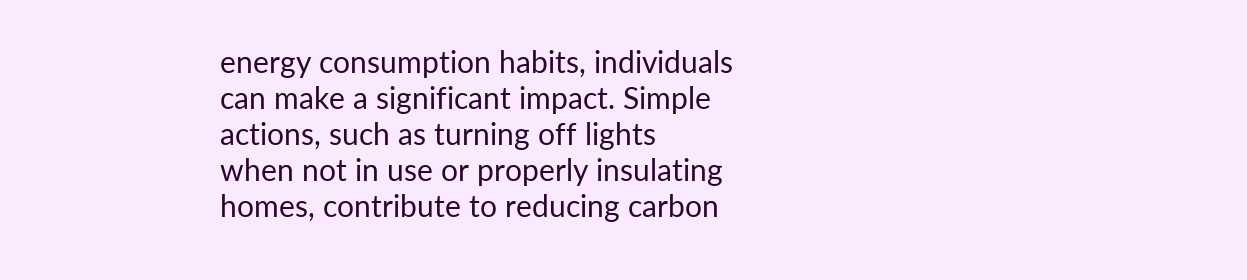energy consumption habits, individuals can make a significant impact. Simple actions, such as turning off lights when not in use or properly insulating homes, contribute to reducing carbon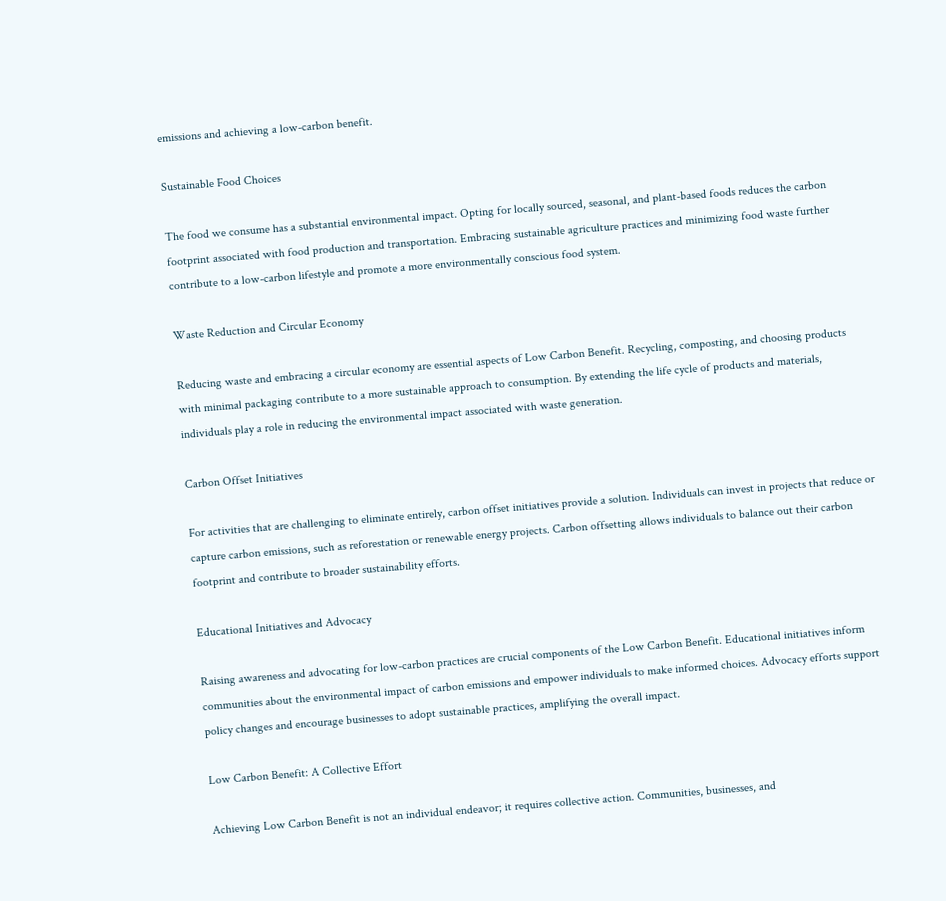emissions and achieving a low-carbon benefit.

Sustainable Food Choices

The food we consume has a substantial environmental impact. Opting for locally sourced, seasonal, and plant-based foods reduces the carbon footprint associated with food production and transportation. Embracing sustainable agriculture practices and minimizing food waste further contribute to a low-carbon lifestyle and promote a more environmentally conscious food system.

Waste Reduction and Circular Economy

Reducing waste and embracing a circular economy are essential aspects of Low Carbon Benefit. Recycling, composting, and choosing products with minimal packaging contribute to a more sustainable approach to consumption. By extending the life cycle of products and materials, individuals play a role in reducing the environmental impact associated with waste generation.

Carbon Offset Initiatives

For activities that are challenging to eliminate entirely, carbon offset initiatives provide a solution. Individuals can invest in projects that reduce or capture carbon emissions, such as reforestation or renewable energy projects. Carbon offsetting allows individuals to balance out their carbon footprint and contribute to broader sustainability efforts.

Educational Initiatives and Advocacy

Raising awareness and advocating for low-carbon practices are crucial components of the Low Carbon Benefit. Educational initiatives inform communities about the environmental impact of carbon emissions and empower individuals to make informed choices. Advocacy efforts support policy changes and encourage businesses to adopt sustainable practices, amplifying the overall impact.

Low Carbon Benefit: A Collective Effort

Achieving Low Carbon Benefit is not an individual endeavor; it requires collective action. Communities, businesses, and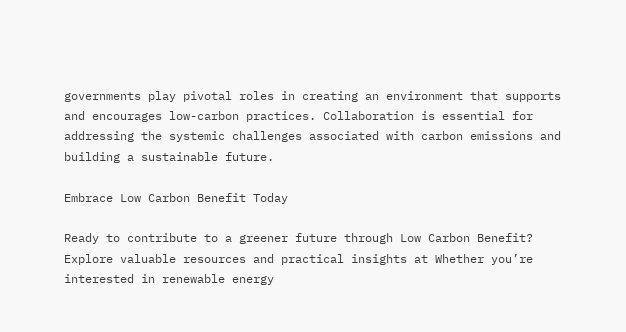governments play pivotal roles in creating an environment that supports and encourages low-carbon practices. Collaboration is essential for addressing the systemic challenges associated with carbon emissions and building a sustainable future.

Embrace Low Carbon Benefit Today

Ready to contribute to a greener future through Low Carbon Benefit? Explore valuable resources and practical insights at Whether you’re interested in renewable energy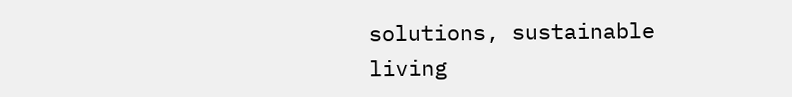solutions, sustainable living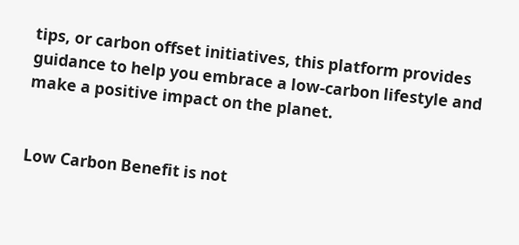tips, or carbon offset initiatives, this platform provides guidance to help you embrace a low-carbon lifestyle and make a positive impact on the planet.


Low Carbon Benefit is not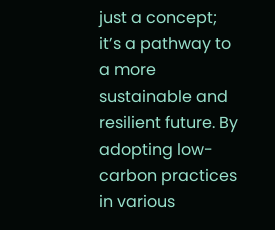just a concept; it’s a pathway to a more sustainable and resilient future. By adopting low-carbon practices in various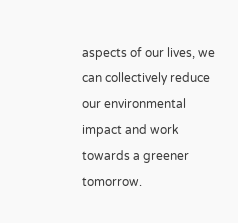aspects of our lives, we can collectively reduce our environmental impact and work towards a greener tomorrow.